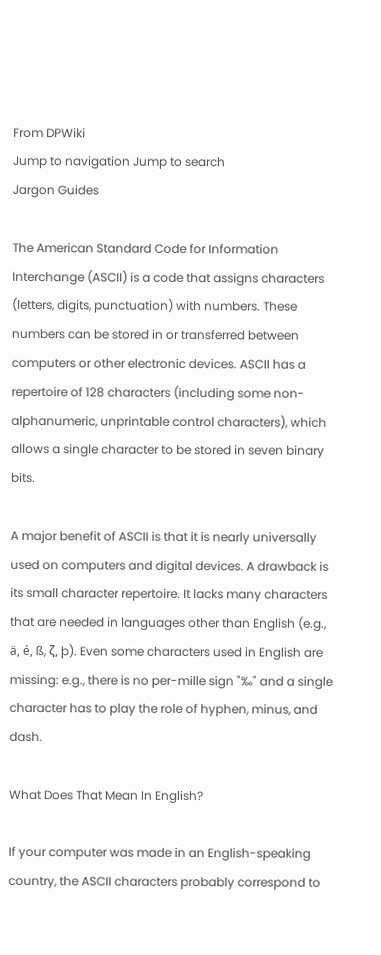From DPWiki
Jump to navigation Jump to search
Jargon Guides

The American Standard Code for Information Interchange (ASCII) is a code that assigns characters (letters, digits, punctuation) with numbers. These numbers can be stored in or transferred between computers or other electronic devices. ASCII has a repertoire of 128 characters (including some non-alphanumeric, unprintable control characters), which allows a single character to be stored in seven binary bits.

A major benefit of ASCII is that it is nearly universally used on computers and digital devices. A drawback is its small character repertoire. It lacks many characters that are needed in languages other than English (e.g., ä, é, ß, ζ, þ). Even some characters used in English are missing: e.g., there is no per-mille sign "‰" and a single character has to play the role of hyphen, minus, and dash.

What Does That Mean In English?

If your computer was made in an English-speaking country, the ASCII characters probably correspond to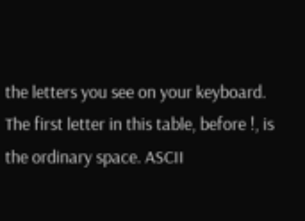the letters you see on your keyboard. The first letter in this table, before !, is the ordinary space. ASCII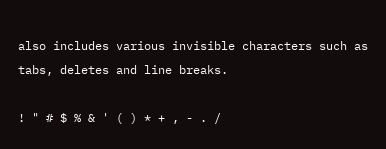also includes various invisible characters such as tabs, deletes and line breaks.

! " # $ % & ' ( ) * + , - . /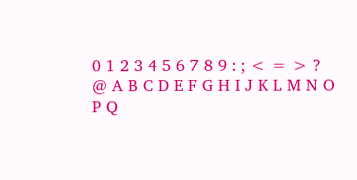0 1 2 3 4 5 6 7 8 9 : ; < = > ?
@ A B C D E F G H I J K L M N O
P Q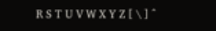R S T U V W X Y Z [ \ ] ^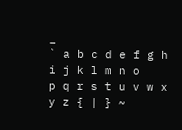_
` a b c d e f g h i j k l m n o
p q r s t u v w x y z { | } ~